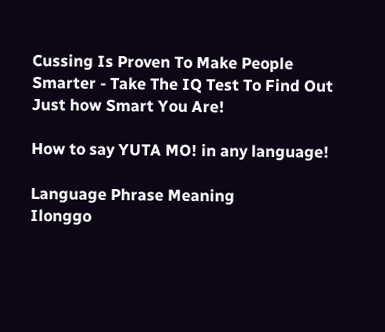Cussing Is Proven To Make People Smarter - Take The IQ Test To Find Out Just how Smart You Are!

How to say YUTA MO! in any language!

Language Phrase Meaning
Ilonggo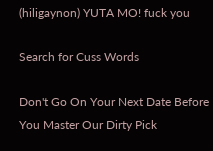(hiligaynon) YUTA MO! fuck you

Search for Cuss Words

Don't Go On Your Next Date Before You Master Our Dirty Pick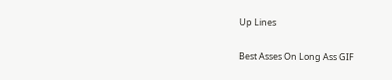Up Lines

Best Asses On Long Ass GIF